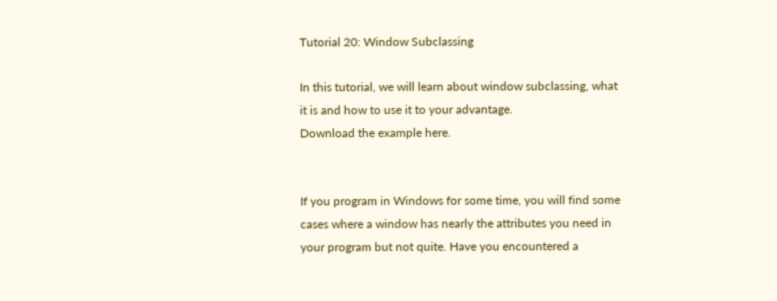Tutorial 20: Window Subclassing

In this tutorial, we will learn about window subclassing, what it is and how to use it to your advantage.
Download the example here.


If you program in Windows for some time, you will find some cases where a window has nearly the attributes you need in your program but not quite. Have you encountered a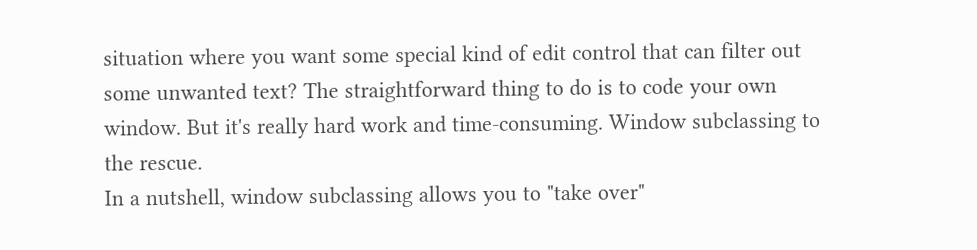situation where you want some special kind of edit control that can filter out some unwanted text? The straightforward thing to do is to code your own window. But it's really hard work and time-consuming. Window subclassing to the rescue.
In a nutshell, window subclassing allows you to "take over"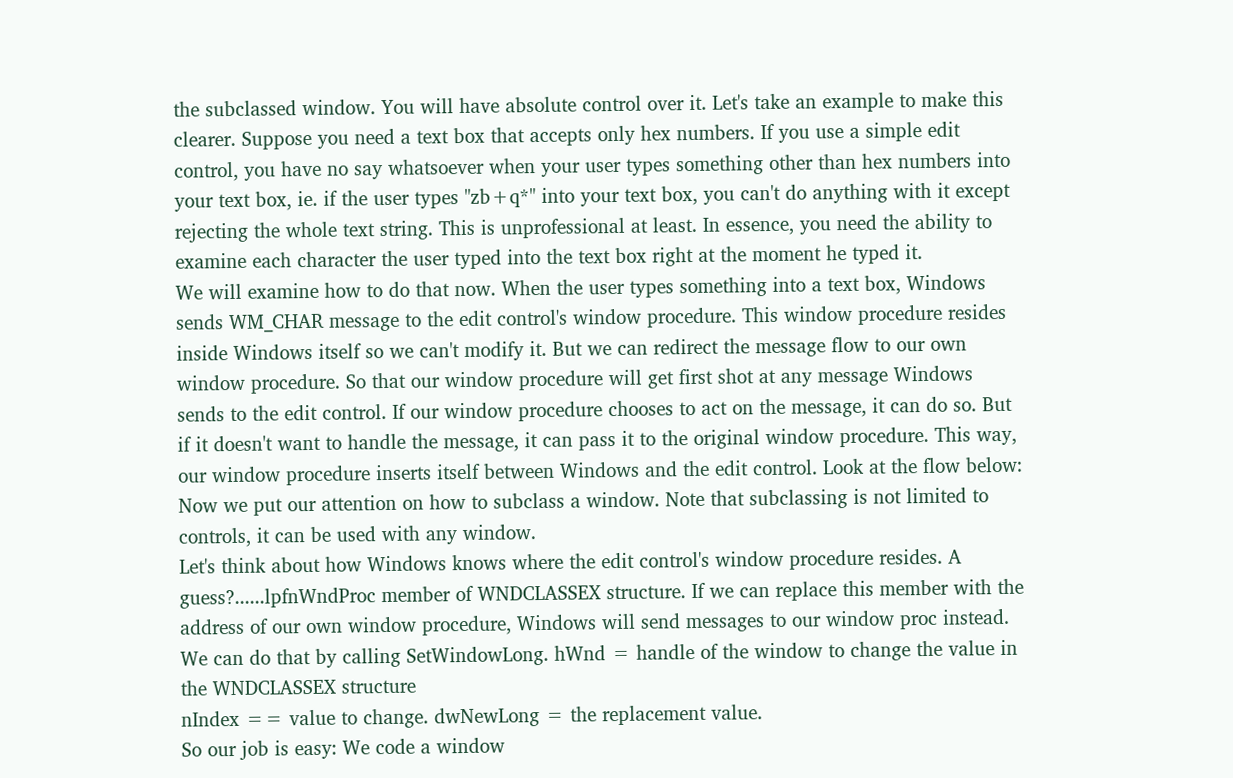the subclassed window. You will have absolute control over it. Let's take an example to make this clearer. Suppose you need a text box that accepts only hex numbers. If you use a simple edit control, you have no say whatsoever when your user types something other than hex numbers into your text box, ie. if the user types "zb+q*" into your text box, you can't do anything with it except rejecting the whole text string. This is unprofessional at least. In essence, you need the ability to examine each character the user typed into the text box right at the moment he typed it.
We will examine how to do that now. When the user types something into a text box, Windows sends WM_CHAR message to the edit control's window procedure. This window procedure resides inside Windows itself so we can't modify it. But we can redirect the message flow to our own window procedure. So that our window procedure will get first shot at any message Windows sends to the edit control. If our window procedure chooses to act on the message, it can do so. But if it doesn't want to handle the message, it can pass it to the original window procedure. This way, our window procedure inserts itself between Windows and the edit control. Look at the flow below: Now we put our attention on how to subclass a window. Note that subclassing is not limited to controls, it can be used with any window.
Let's think about how Windows knows where the edit control's window procedure resides. A guess?......lpfnWndProc member of WNDCLASSEX structure. If we can replace this member with the address of our own window procedure, Windows will send messages to our window proc instead.
We can do that by calling SetWindowLong. hWnd = handle of the window to change the value in the WNDCLASSEX structure
nIndex == value to change. dwNewLong = the replacement value.
So our job is easy: We code a window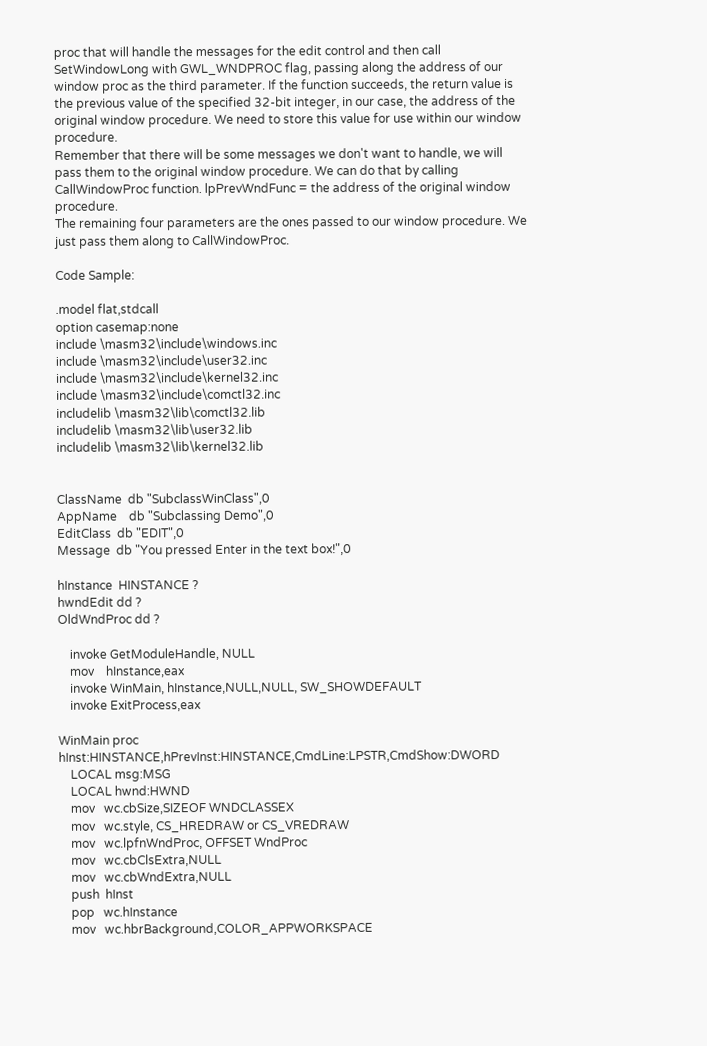proc that will handle the messages for the edit control and then call SetWindowLong with GWL_WNDPROC flag, passing along the address of our window proc as the third parameter. If the function succeeds, the return value is the previous value of the specified 32-bit integer, in our case, the address of the original window procedure. We need to store this value for use within our window procedure.
Remember that there will be some messages we don't want to handle, we will pass them to the original window procedure. We can do that by calling CallWindowProc function. lpPrevWndFunc = the address of the original window procedure.
The remaining four parameters are the ones passed to our window procedure. We just pass them along to CallWindowProc.

Code Sample:

.model flat,stdcall
option casemap:none
include \masm32\include\windows.inc
include \masm32\include\user32.inc
include \masm32\include\kernel32.inc
include \masm32\include\comctl32.inc
includelib \masm32\lib\comctl32.lib
includelib \masm32\lib\user32.lib
includelib \masm32\lib\kernel32.lib


ClassName  db "SubclassWinClass",0
AppName    db "Subclassing Demo",0
EditClass  db "EDIT",0
Message  db "You pressed Enter in the text box!",0

hInstance  HINSTANCE ?
hwndEdit dd ?
OldWndProc dd ?

    invoke GetModuleHandle, NULL
    mov    hInstance,eax
    invoke WinMain, hInstance,NULL,NULL, SW_SHOWDEFAULT
    invoke ExitProcess,eax

WinMain proc hInst:HINSTANCE,hPrevInst:HINSTANCE,CmdLine:LPSTR,CmdShow:DWORD
    LOCAL msg:MSG
    LOCAL hwnd:HWND
    mov   wc.cbSize,SIZEOF WNDCLASSEX
    mov   wc.style, CS_HREDRAW or CS_VREDRAW
    mov   wc.lpfnWndProc, OFFSET WndProc
    mov   wc.cbClsExtra,NULL
    mov   wc.cbWndExtra,NULL
    push  hInst
    pop   wc.hInstance
    mov   wc.hbrBackground,COLOR_APPWORKSPACE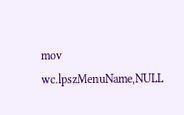mov   wc.lpszMenuName,NULL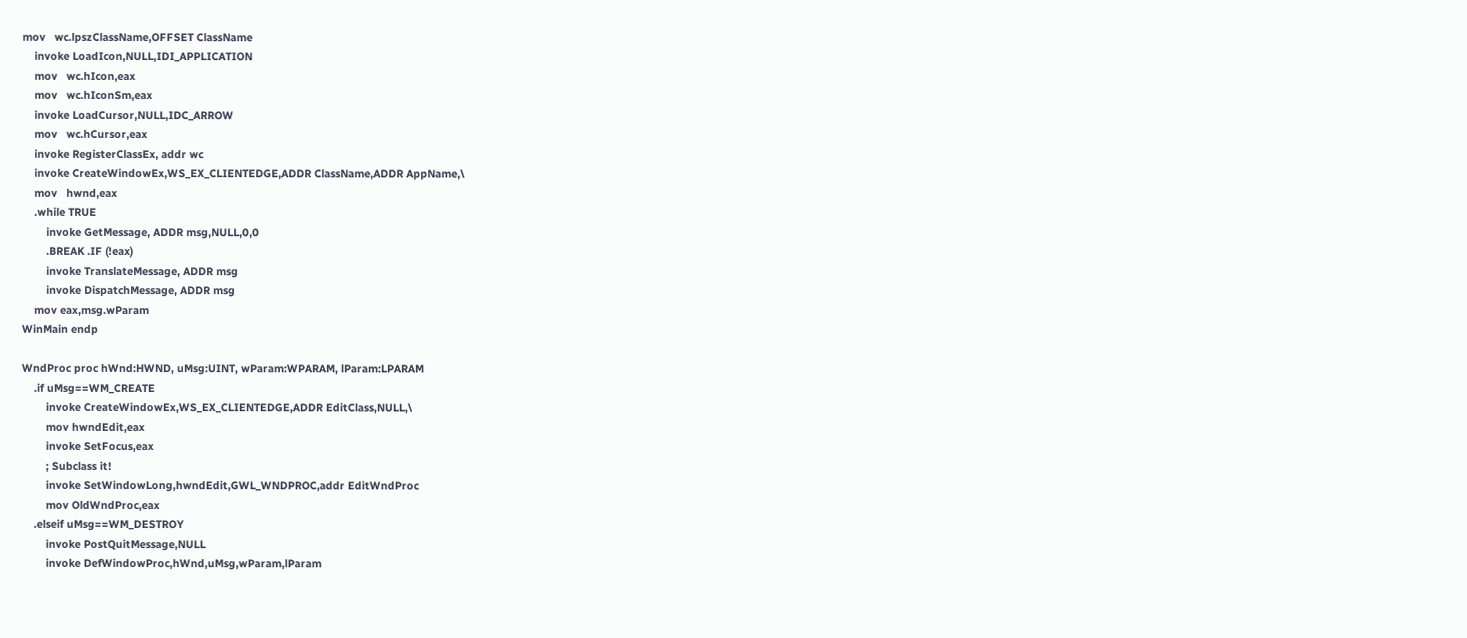mov   wc.lpszClassName,OFFSET ClassName
    invoke LoadIcon,NULL,IDI_APPLICATION
    mov   wc.hIcon,eax
    mov   wc.hIconSm,eax
    invoke LoadCursor,NULL,IDC_ARROW
    mov   wc.hCursor,eax
    invoke RegisterClassEx, addr wc
    invoke CreateWindowEx,WS_EX_CLIENTEDGE,ADDR ClassName,ADDR AppName,\
    mov   hwnd,eax
    .while TRUE
        invoke GetMessage, ADDR msg,NULL,0,0
        .BREAK .IF (!eax)
        invoke TranslateMessage, ADDR msg
        invoke DispatchMessage, ADDR msg
    mov eax,msg.wParam
WinMain endp

WndProc proc hWnd:HWND, uMsg:UINT, wParam:WPARAM, lParam:LPARAM
    .if uMsg==WM_CREATE
        invoke CreateWindowEx,WS_EX_CLIENTEDGE,ADDR EditClass,NULL,\
        mov hwndEdit,eax
        invoke SetFocus,eax
        ; Subclass it!
        invoke SetWindowLong,hwndEdit,GWL_WNDPROC,addr EditWndProc
        mov OldWndProc,eax
    .elseif uMsg==WM_DESTROY
        invoke PostQuitMessage,NULL
        invoke DefWindowProc,hWnd,uMsg,wParam,lParam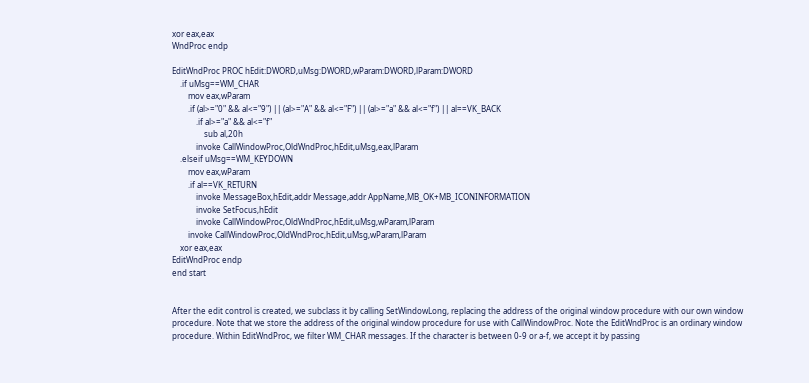xor eax,eax
WndProc endp

EditWndProc PROC hEdit:DWORD,uMsg:DWORD,wParam:DWORD,lParam:DWORD
    .if uMsg==WM_CHAR
        mov eax,wParam
        .if (al>="0" && al<="9") || (al>="A" && al<="F") || (al>="a" && al<="f") || al==VK_BACK
            .if al>="a" && al<="f"
                sub al,20h
            invoke CallWindowProc,OldWndProc,hEdit,uMsg,eax,lParam
    .elseif uMsg==WM_KEYDOWN
        mov eax,wParam
        .if al==VK_RETURN
            invoke MessageBox,hEdit,addr Message,addr AppName,MB_OK+MB_ICONINFORMATION
            invoke SetFocus,hEdit
            invoke CallWindowProc,OldWndProc,hEdit,uMsg,wParam,lParam
        invoke CallWindowProc,OldWndProc,hEdit,uMsg,wParam,lParam
    xor eax,eax
EditWndProc endp
end start


After the edit control is created, we subclass it by calling SetWindowLong, replacing the address of the original window procedure with our own window procedure. Note that we store the address of the original window procedure for use with CallWindowProc. Note the EditWndProc is an ordinary window procedure. Within EditWndProc, we filter WM_CHAR messages. If the character is between 0-9 or a-f, we accept it by passing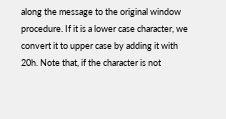along the message to the original window procedure. If it is a lower case character, we convert it to upper case by adding it with 20h. Note that, if the character is not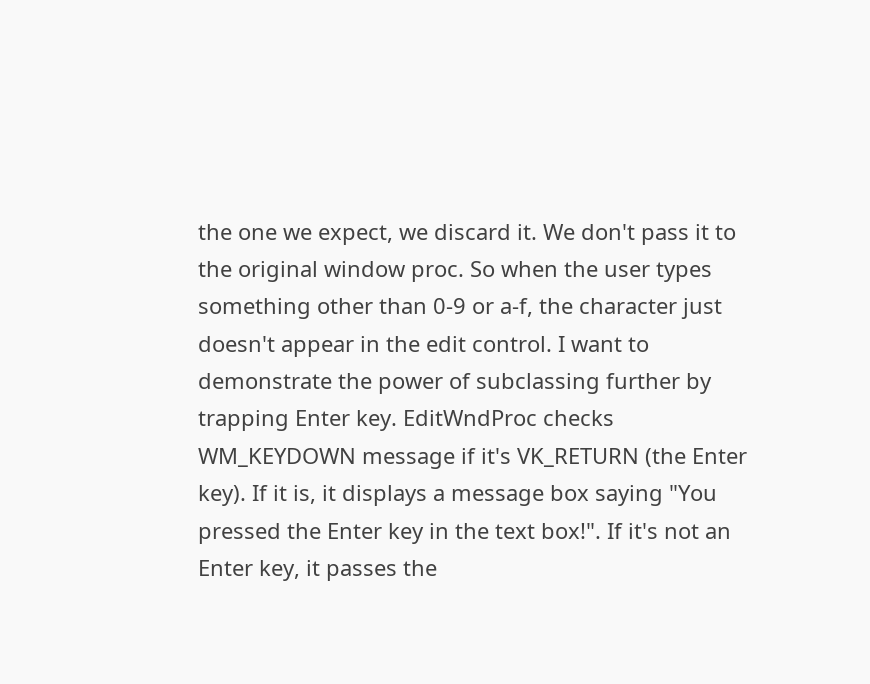the one we expect, we discard it. We don't pass it to the original window proc. So when the user types something other than 0-9 or a-f, the character just doesn't appear in the edit control. I want to demonstrate the power of subclassing further by trapping Enter key. EditWndProc checks WM_KEYDOWN message if it's VK_RETURN (the Enter key). If it is, it displays a message box saying "You pressed the Enter key in the text box!". If it's not an Enter key, it passes the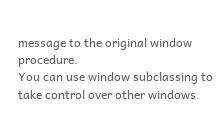message to the original window procedure.
You can use window subclassing to take control over other windows.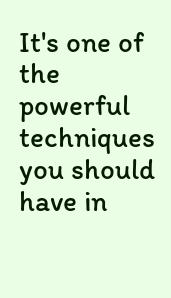It's one of the powerful techniques you should have in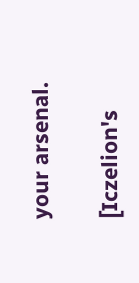your arsenal.

[Iczelion's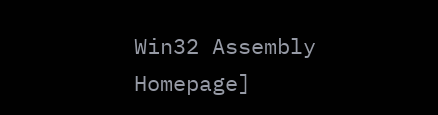Win32 Assembly Homepage]